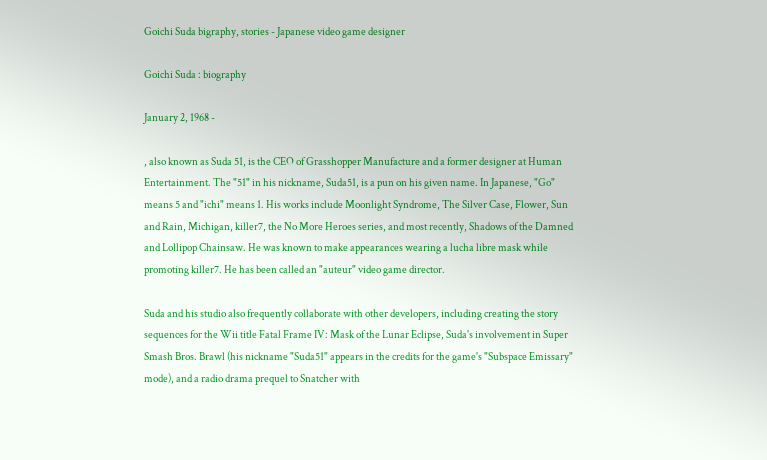Goichi Suda bigraphy, stories - Japanese video game designer

Goichi Suda : biography

January 2, 1968 -

, also known as Suda 51, is the CEO of Grasshopper Manufacture and a former designer at Human Entertainment. The "51" in his nickname, Suda51, is a pun on his given name. In Japanese, "Go" means 5 and "ichi" means 1. His works include Moonlight Syndrome, The Silver Case, Flower, Sun and Rain, Michigan, killer7, the No More Heroes series, and most recently, Shadows of the Damned and Lollipop Chainsaw. He was known to make appearances wearing a lucha libre mask while promoting killer7. He has been called an "auteur" video game director.

Suda and his studio also frequently collaborate with other developers, including creating the story sequences for the Wii title Fatal Frame IV: Mask of the Lunar Eclipse, Suda's involvement in Super Smash Bros. Brawl (his nickname "Suda51" appears in the credits for the game's "Subspace Emissary" mode), and a radio drama prequel to Snatcher with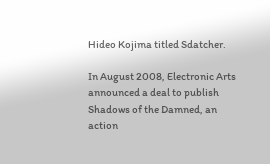Hideo Kojima titled Sdatcher.

In August 2008, Electronic Arts announced a deal to publish Shadows of the Damned, an action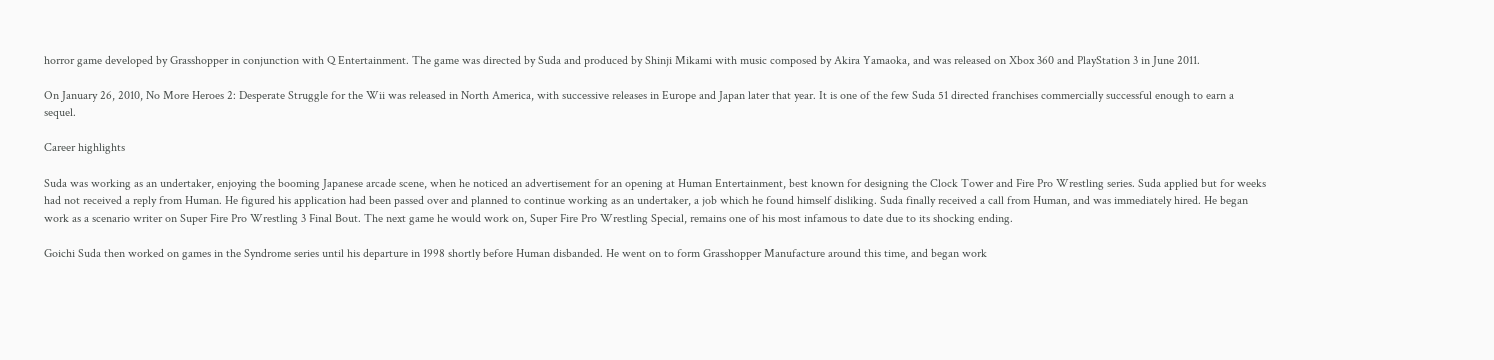horror game developed by Grasshopper in conjunction with Q Entertainment. The game was directed by Suda and produced by Shinji Mikami with music composed by Akira Yamaoka, and was released on Xbox 360 and PlayStation 3 in June 2011.

On January 26, 2010, No More Heroes 2: Desperate Struggle for the Wii was released in North America, with successive releases in Europe and Japan later that year. It is one of the few Suda 51 directed franchises commercially successful enough to earn a sequel.

Career highlights

Suda was working as an undertaker, enjoying the booming Japanese arcade scene, when he noticed an advertisement for an opening at Human Entertainment, best known for designing the Clock Tower and Fire Pro Wrestling series. Suda applied but for weeks had not received a reply from Human. He figured his application had been passed over and planned to continue working as an undertaker, a job which he found himself disliking. Suda finally received a call from Human, and was immediately hired. He began work as a scenario writer on Super Fire Pro Wrestling 3 Final Bout. The next game he would work on, Super Fire Pro Wrestling Special, remains one of his most infamous to date due to its shocking ending.

Goichi Suda then worked on games in the Syndrome series until his departure in 1998 shortly before Human disbanded. He went on to form Grasshopper Manufacture around this time, and began work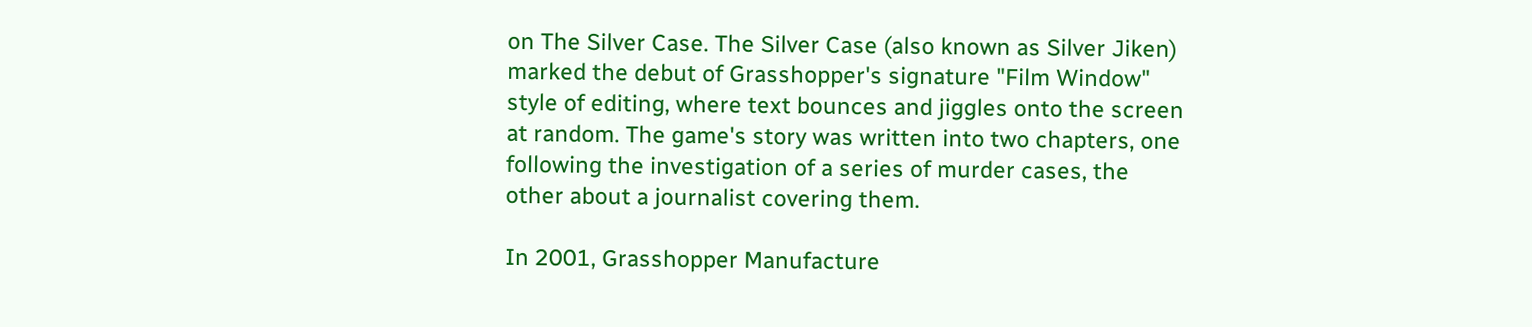on The Silver Case. The Silver Case (also known as Silver Jiken) marked the debut of Grasshopper's signature "Film Window" style of editing, where text bounces and jiggles onto the screen at random. The game's story was written into two chapters, one following the investigation of a series of murder cases, the other about a journalist covering them.

In 2001, Grasshopper Manufacture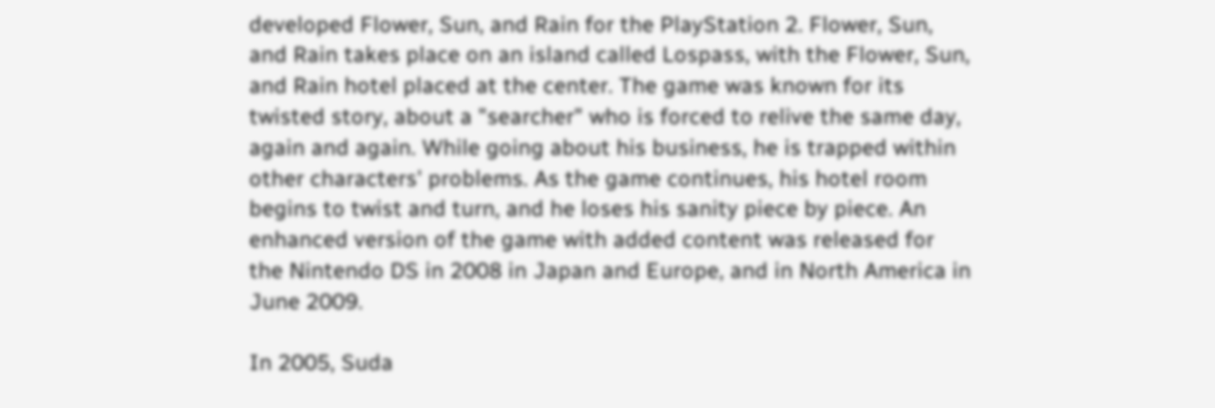developed Flower, Sun, and Rain for the PlayStation 2. Flower, Sun, and Rain takes place on an island called Lospass, with the Flower, Sun, and Rain hotel placed at the center. The game was known for its twisted story, about a "searcher" who is forced to relive the same day, again and again. While going about his business, he is trapped within other characters' problems. As the game continues, his hotel room begins to twist and turn, and he loses his sanity piece by piece. An enhanced version of the game with added content was released for the Nintendo DS in 2008 in Japan and Europe, and in North America in June 2009.

In 2005, Suda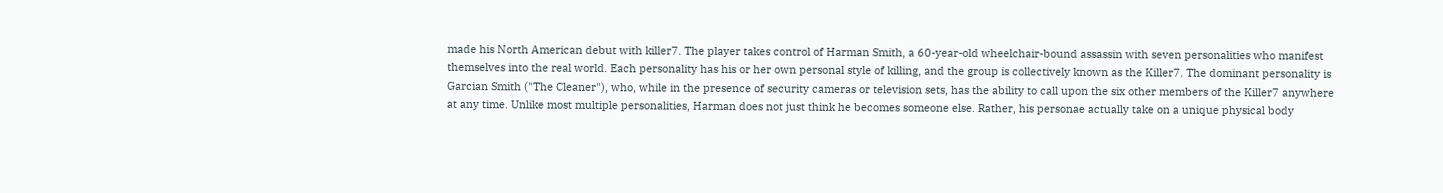made his North American debut with killer7. The player takes control of Harman Smith, a 60-year-old wheelchair-bound assassin with seven personalities who manifest themselves into the real world. Each personality has his or her own personal style of killing, and the group is collectively known as the Killer7. The dominant personality is Garcian Smith ("The Cleaner"), who, while in the presence of security cameras or television sets, has the ability to call upon the six other members of the Killer7 anywhere at any time. Unlike most multiple personalities, Harman does not just think he becomes someone else. Rather, his personae actually take on a unique physical body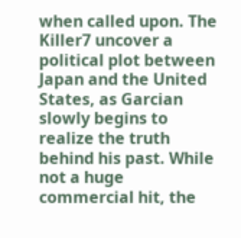when called upon. The Killer7 uncover a political plot between Japan and the United States, as Garcian slowly begins to realize the truth behind his past. While not a huge commercial hit, the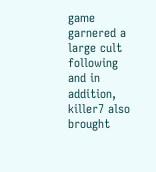game garnered a large cult following and in addition, killer7 also brought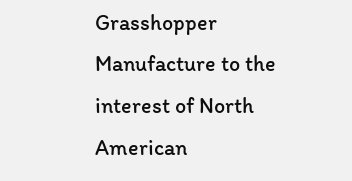Grasshopper Manufacture to the interest of North American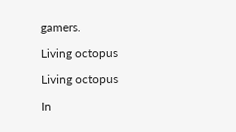gamers.

Living octopus

Living octopus

In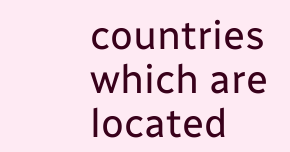countries which are located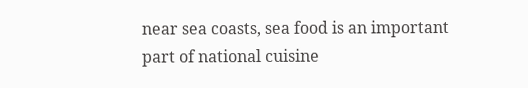near sea coasts, sea food is an important part of national cuisine